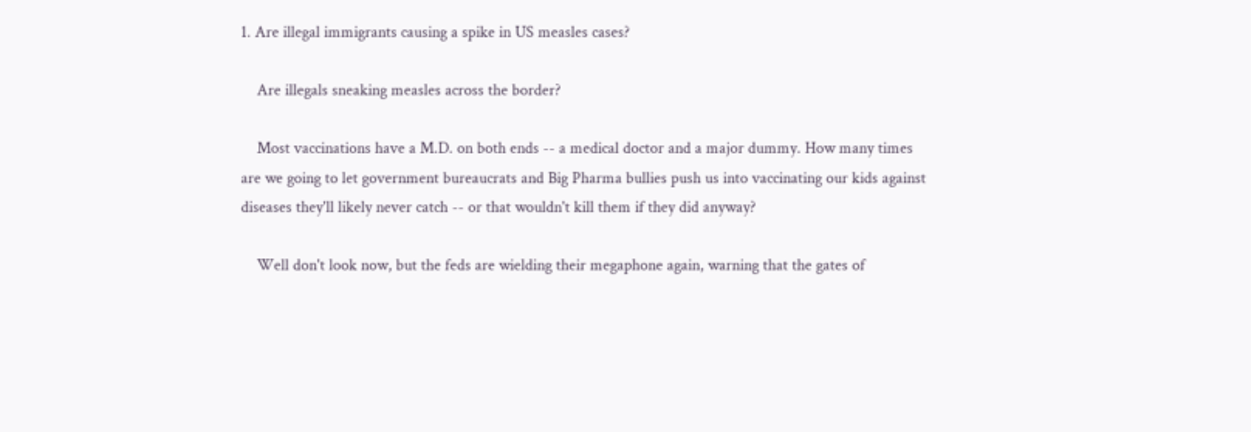1. Are illegal immigrants causing a spike in US measles cases?

    Are illegals sneaking measles across the border?

    Most vaccinations have a M.D. on both ends -- a medical doctor and a major dummy. How many times are we going to let government bureaucrats and Big Pharma bullies push us into vaccinating our kids against diseases they'll likely never catch -- or that wouldn't kill them if they did anyway?

    Well don't look now, but the feds are wielding their megaphone again, warning that the gates of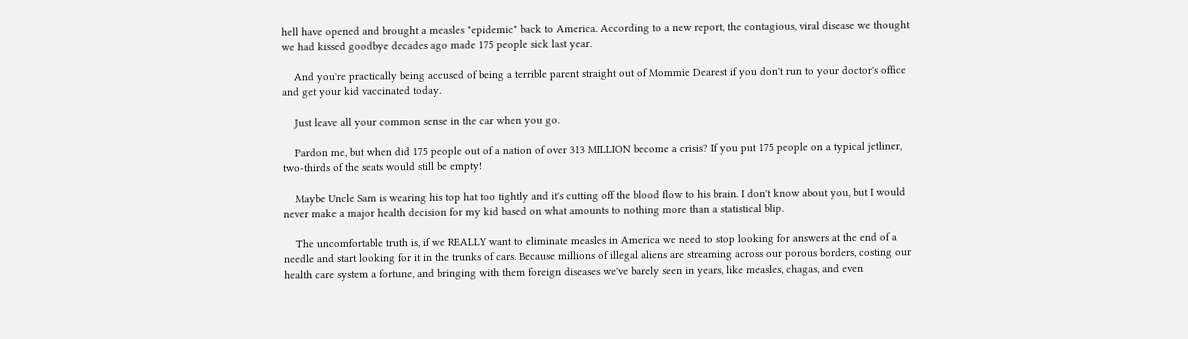hell have opened and brought a measles "epidemic" back to America. According to a new report, the contagious, viral disease we thought we had kissed goodbye decades ago made 175 people sick last year.

    And you're practically being accused of being a terrible parent straight out of Mommie Dearest if you don't run to your doctor's office and get your kid vaccinated today.

    Just leave all your common sense in the car when you go.

    Pardon me, but when did 175 people out of a nation of over 313 MILLION become a crisis? If you put 175 people on a typical jetliner, two-thirds of the seats would still be empty!

    Maybe Uncle Sam is wearing his top hat too tightly and it's cutting off the blood flow to his brain. I don't know about you, but I would never make a major health decision for my kid based on what amounts to nothing more than a statistical blip.

    The uncomfortable truth is, if we REALLY want to eliminate measles in America we need to stop looking for answers at the end of a needle and start looking for it in the trunks of cars. Because millions of illegal aliens are streaming across our porous borders, costing our health care system a fortune, and bringing with them foreign diseases we've barely seen in years, like measles, chagas, and even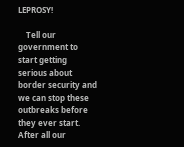LEPROSY!

    Tell our government to start getting serious about border security and we can stop these outbreaks before they ever start. After all our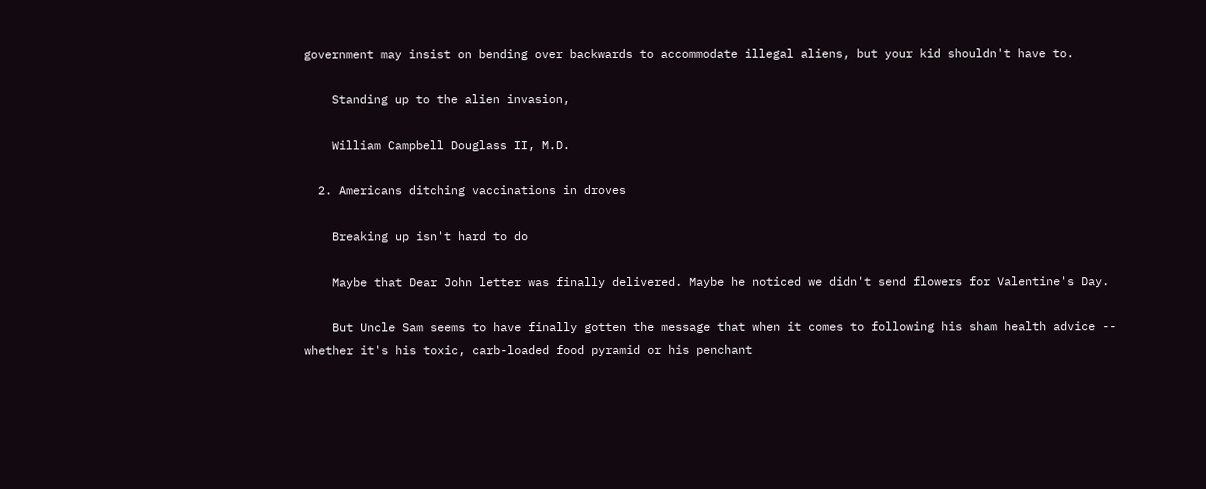government may insist on bending over backwards to accommodate illegal aliens, but your kid shouldn't have to.

    Standing up to the alien invasion,

    William Campbell Douglass II, M.D.

  2. Americans ditching vaccinations in droves

    Breaking up isn't hard to do

    Maybe that Dear John letter was finally delivered. Maybe he noticed we didn't send flowers for Valentine's Day.

    But Uncle Sam seems to have finally gotten the message that when it comes to following his sham health advice -- whether it's his toxic, carb-loaded food pyramid or his penchant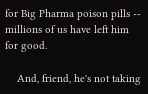for Big Pharma poison pills -- millions of us have left him for good.

    And, friend, he's not taking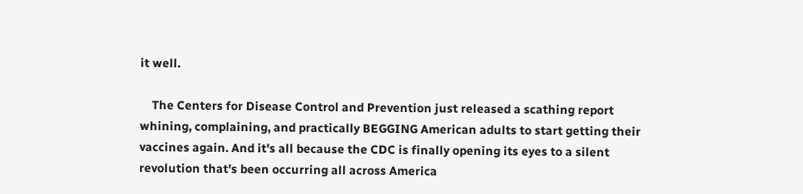it well.

    The Centers for Disease Control and Prevention just released a scathing report whining, complaining, and practically BEGGING American adults to start getting their vaccines again. And it's all because the CDC is finally opening its eyes to a silent revolution that's been occurring all across America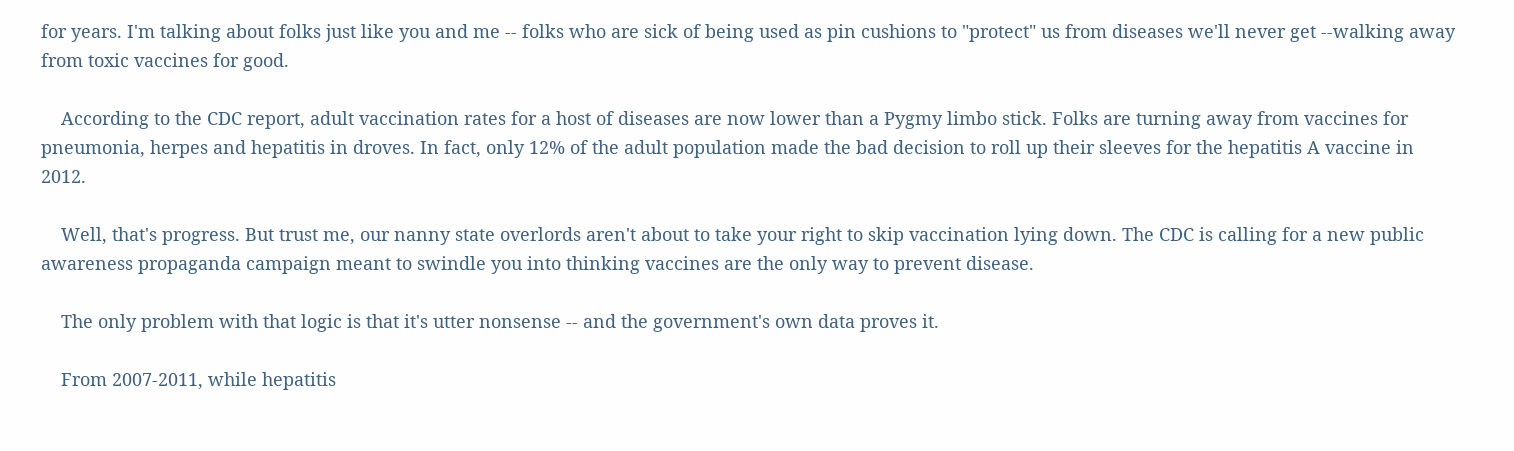for years. I'm talking about folks just like you and me -- folks who are sick of being used as pin cushions to "protect" us from diseases we'll never get --walking away from toxic vaccines for good.

    According to the CDC report, adult vaccination rates for a host of diseases are now lower than a Pygmy limbo stick. Folks are turning away from vaccines for pneumonia, herpes and hepatitis in droves. In fact, only 12% of the adult population made the bad decision to roll up their sleeves for the hepatitis A vaccine in 2012.

    Well, that's progress. But trust me, our nanny state overlords aren't about to take your right to skip vaccination lying down. The CDC is calling for a new public awareness propaganda campaign meant to swindle you into thinking vaccines are the only way to prevent disease.

    The only problem with that logic is that it's utter nonsense -- and the government's own data proves it.

    From 2007-2011, while hepatitis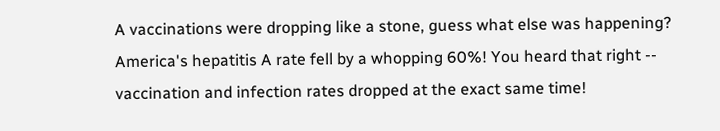A vaccinations were dropping like a stone, guess what else was happening? America's hepatitis A rate fell by a whopping 60%! You heard that right -- vaccination and infection rates dropped at the exact same time!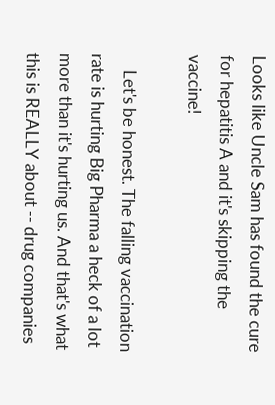Looks like Uncle Sam has found the cure for hepatitis A and it's skipping the vaccine!

    Let's be honest. The falling vaccination rate is hurting Big Pharma a heck of a lot more than it's hurting us. And that's what this is REALLY about -- drug companies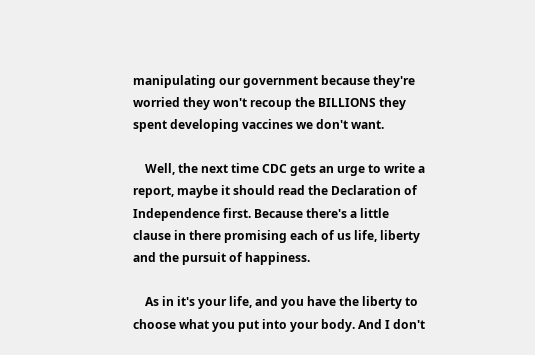manipulating our government because they're worried they won't recoup the BILLIONS they spent developing vaccines we don't want.

    Well, the next time CDC gets an urge to write a report, maybe it should read the Declaration of Independence first. Because there's a little clause in there promising each of us life, liberty and the pursuit of happiness.

    As in it's your life, and you have the liberty to choose what you put into your body. And I don't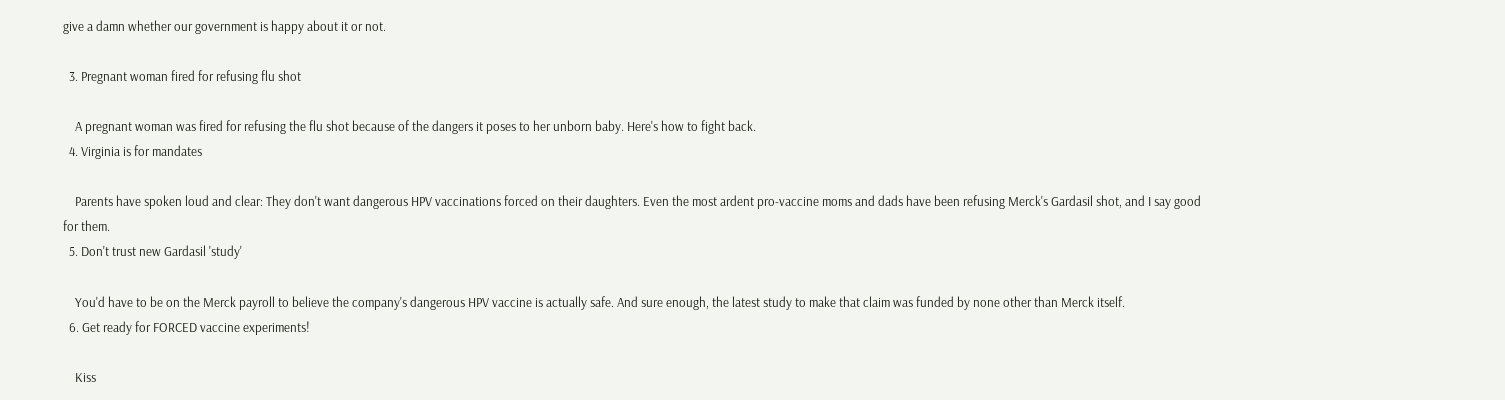give a damn whether our government is happy about it or not.

  3. Pregnant woman fired for refusing flu shot

    A pregnant woman was fired for refusing the flu shot because of the dangers it poses to her unborn baby. Here's how to fight back.
  4. Virginia is for mandates

    Parents have spoken loud and clear: They don't want dangerous HPV vaccinations forced on their daughters. Even the most ardent pro-vaccine moms and dads have been refusing Merck's Gardasil shot, and I say good for them.
  5. Don't trust new Gardasil 'study'

    You'd have to be on the Merck payroll to believe the company's dangerous HPV vaccine is actually safe. And sure enough, the latest study to make that claim was funded by none other than Merck itself.
  6. Get ready for FORCED vaccine experiments!

    Kiss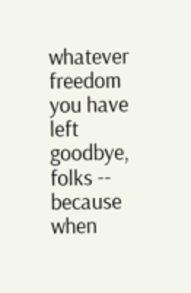whatever freedom you have left goodbye, folks -- because when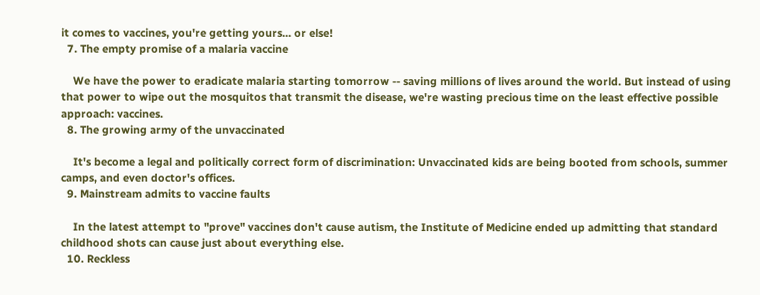it comes to vaccines, you're getting yours... or else!
  7. The empty promise of a malaria vaccine

    We have the power to eradicate malaria starting tomorrow -- saving millions of lives around the world. But instead of using that power to wipe out the mosquitos that transmit the disease, we're wasting precious time on the least effective possible approach: vaccines.
  8. The growing army of the unvaccinated

    It's become a legal and politically correct form of discrimination: Unvaccinated kids are being booted from schools, summer camps, and even doctor's offices.
  9. Mainstream admits to vaccine faults

    In the latest attempt to "prove" vaccines don't cause autism, the Institute of Medicine ended up admitting that standard childhood shots can cause just about everything else.
  10. Reckless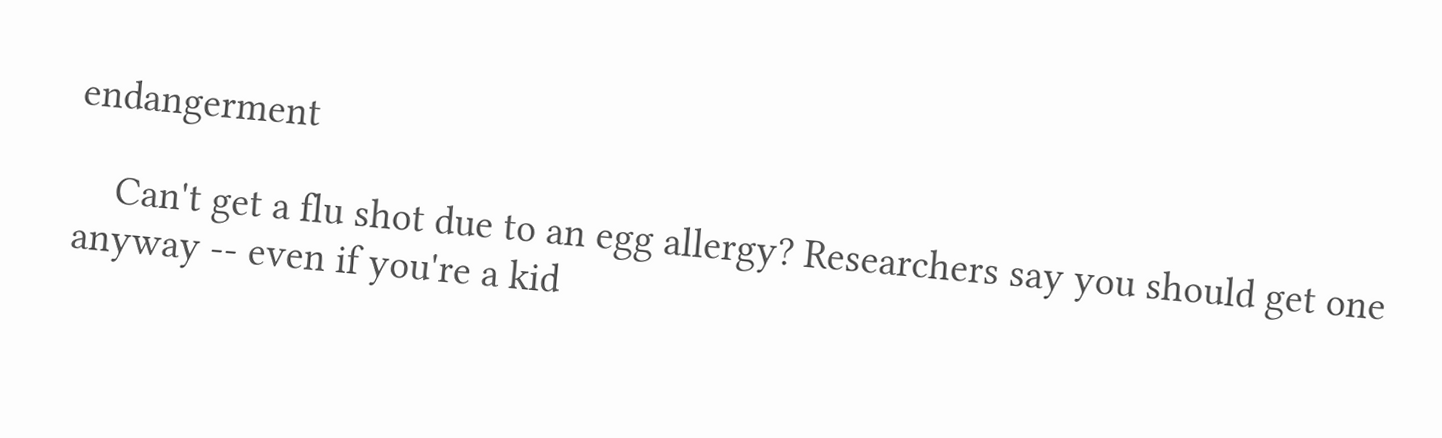endangerment

    Can't get a flu shot due to an egg allergy? Researchers say you should get one anyway -- even if you're a kid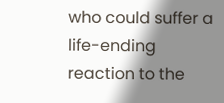who could suffer a life-ending reaction to the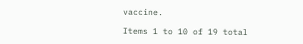vaccine.

Items 1 to 10 of 19 total